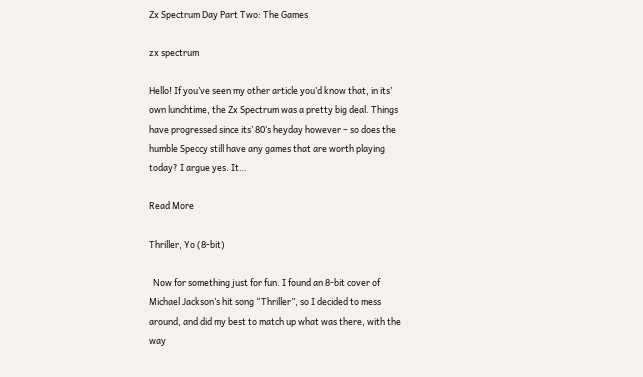Zx Spectrum Day Part Two: The Games

zx spectrum

Hello! If you’ve seen my other article you’d know that, in its’ own lunchtime, the Zx Spectrum was a pretty big deal. Things have progressed since its’ 80’s heyday however – so does the humble Speccy still have any games that are worth playing today? I argue yes. It…

Read More

Thriller, Yo (8-bit)

  Now for something just for fun. I found an 8-bit cover of Michael Jackson’s hit song “Thriller”, so I decided to mess around, and did my best to match up what was there, with the way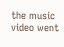the music video went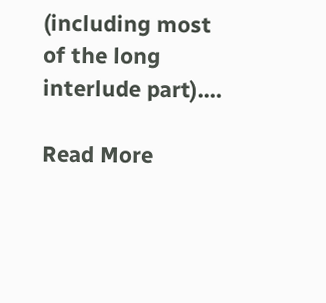(including most of the long interlude part).…

Read More